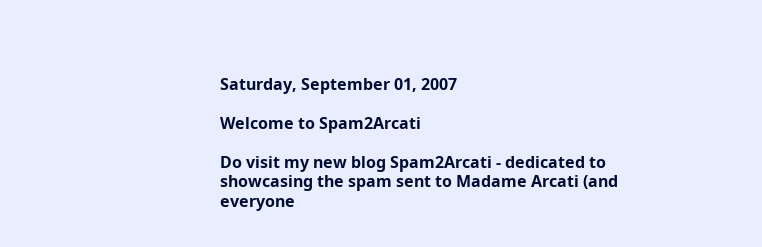Saturday, September 01, 2007

Welcome to Spam2Arcati

Do visit my new blog Spam2Arcati - dedicated to showcasing the spam sent to Madame Arcati (and everyone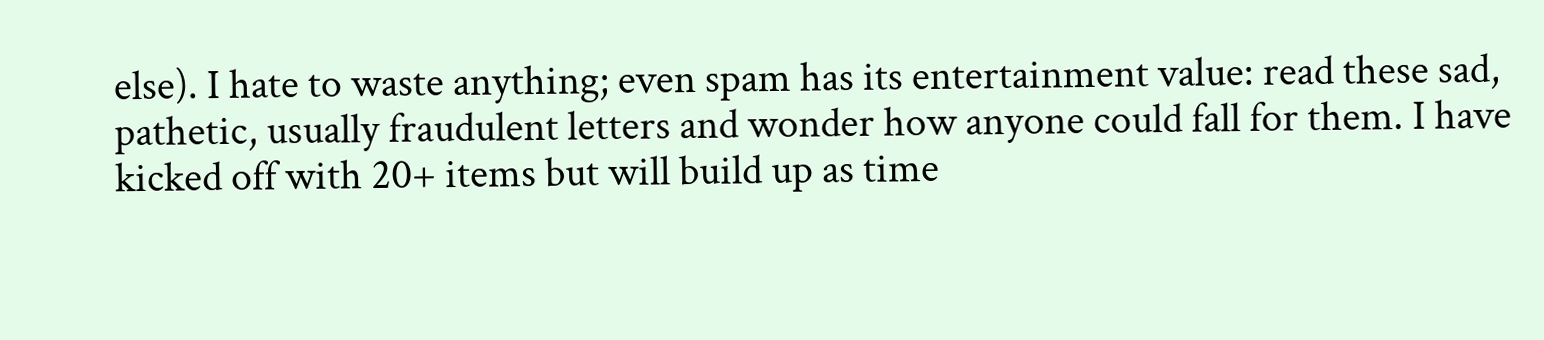else). I hate to waste anything; even spam has its entertainment value: read these sad, pathetic, usually fraudulent letters and wonder how anyone could fall for them. I have kicked off with 20+ items but will build up as time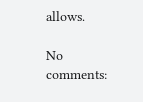allows.

No comments: